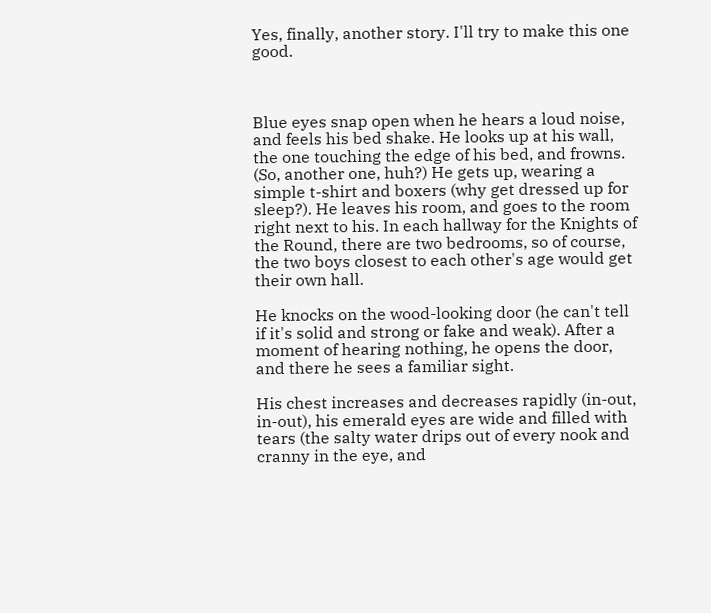Yes, finally, another story. I'll try to make this one good.



Blue eyes snap open when he hears a loud noise, and feels his bed shake. He looks up at his wall, the one touching the edge of his bed, and frowns. (So, another one, huh?) He gets up, wearing a simple t-shirt and boxers (why get dressed up for sleep?). He leaves his room, and goes to the room right next to his. In each hallway for the Knights of the Round, there are two bedrooms, so of course, the two boys closest to each other's age would get their own hall.

He knocks on the wood-looking door (he can't tell if it's solid and strong or fake and weak). After a moment of hearing nothing, he opens the door, and there he sees a familiar sight.

His chest increases and decreases rapidly (in-out, in-out), his emerald eyes are wide and filled with tears (the salty water drips out of every nook and cranny in the eye, and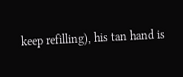keep refilling), his tan hand is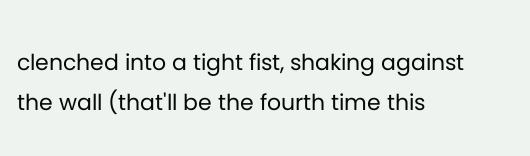clenched into a tight fist, shaking against the wall (that'll be the fourth time this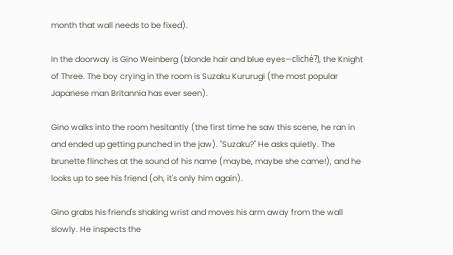month that wall needs to be fixed).

In the doorway is Gino Weinberg (blonde hair and blue eyes—cliché?), the Knight of Three. The boy crying in the room is Suzaku Kururugi (the most popular Japanese man Britannia has ever seen).

Gino walks into the room hesitantly (the first time he saw this scene, he ran in and ended up getting punched in the jaw). "Suzaku?" He asks quietly. The brunette flinches at the sound of his name (maybe, maybe she came!), and he looks up to see his friend (oh, it's only him again).

Gino grabs his friend's shaking wrist and moves his arm away from the wall slowly. He inspects the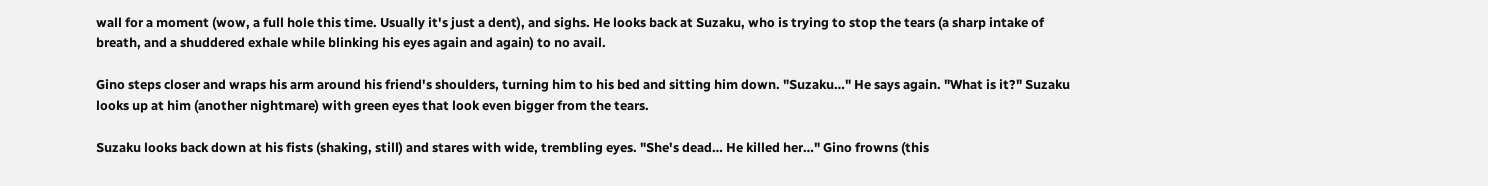wall for a moment (wow, a full hole this time. Usually it's just a dent), and sighs. He looks back at Suzaku, who is trying to stop the tears (a sharp intake of breath, and a shuddered exhale while blinking his eyes again and again) to no avail.

Gino steps closer and wraps his arm around his friend's shoulders, turning him to his bed and sitting him down. "Suzaku…" He says again. "What is it?" Suzaku looks up at him (another nightmare) with green eyes that look even bigger from the tears.

Suzaku looks back down at his fists (shaking, still) and stares with wide, trembling eyes. "She's dead… He killed her…" Gino frowns (this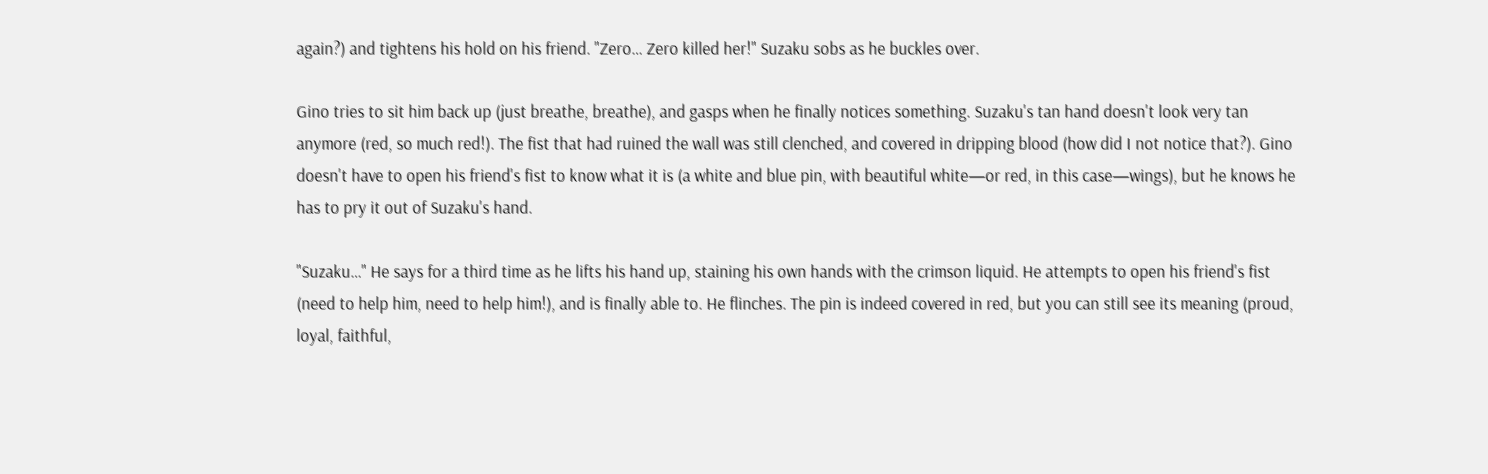again?) and tightens his hold on his friend. "Zero… Zero killed her!" Suzaku sobs as he buckles over.

Gino tries to sit him back up (just breathe, breathe), and gasps when he finally notices something. Suzaku's tan hand doesn't look very tan anymore (red, so much red!). The fist that had ruined the wall was still clenched, and covered in dripping blood (how did I not notice that?). Gino doesn't have to open his friend's fist to know what it is (a white and blue pin, with beautiful white—or red, in this case—wings), but he knows he has to pry it out of Suzaku's hand.

"Suzaku…" He says for a third time as he lifts his hand up, staining his own hands with the crimson liquid. He attempts to open his friend's fist (need to help him, need to help him!), and is finally able to. He flinches. The pin is indeed covered in red, but you can still see its meaning (proud, loyal, faithful,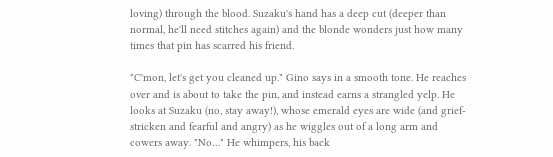loving) through the blood. Suzaku's hand has a deep cut (deeper than normal, he'll need stitches again) and the blonde wonders just how many times that pin has scarred his friend.

"C'mon, let's get you cleaned up." Gino says in a smooth tone. He reaches over and is about to take the pin, and instead earns a strangled yelp. He looks at Suzaku (no, stay away!), whose emerald eyes are wide (and grief-stricken and fearful and angry) as he wiggles out of a long arm and cowers away. "No…" He whimpers, his back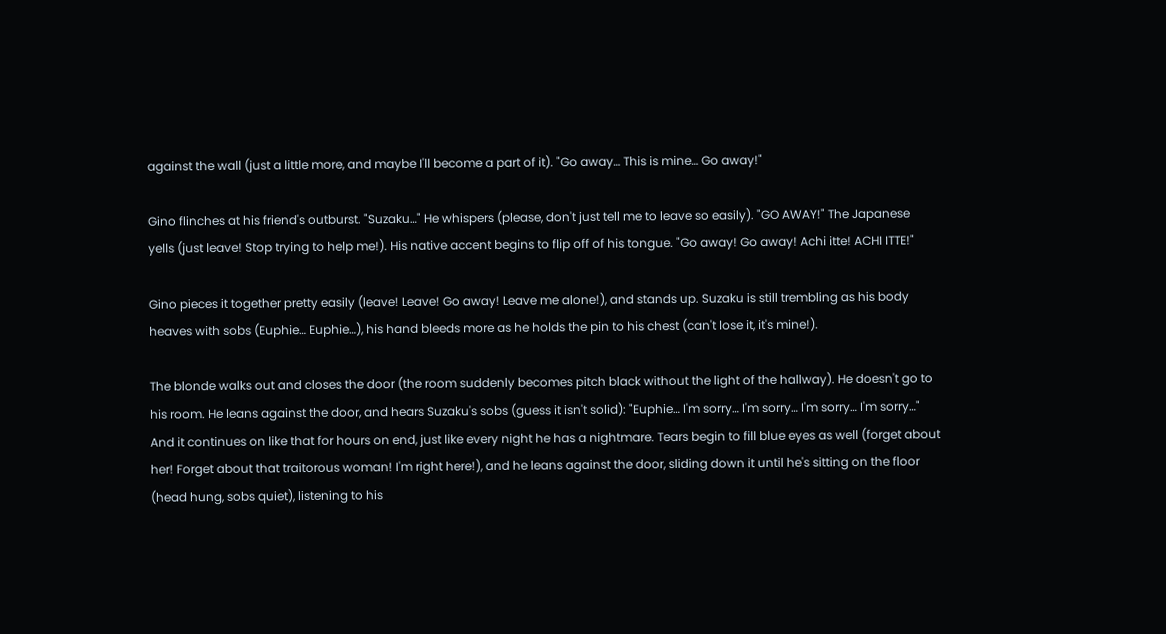against the wall (just a little more, and maybe I'll become a part of it). "Go away… This is mine… Go away!"

Gino flinches at his friend's outburst. "Suzaku…" He whispers (please, don't just tell me to leave so easily). "GO AWAY!" The Japanese yells (just leave! Stop trying to help me!). His native accent begins to flip off of his tongue. "Go away! Go away! Achi itte! ACHI ITTE!"

Gino pieces it together pretty easily (leave! Leave! Go away! Leave me alone!), and stands up. Suzaku is still trembling as his body heaves with sobs (Euphie… Euphie…), his hand bleeds more as he holds the pin to his chest (can't lose it, it's mine!).

The blonde walks out and closes the door (the room suddenly becomes pitch black without the light of the hallway). He doesn't go to his room. He leans against the door, and hears Suzaku's sobs (guess it isn't solid): "Euphie… I'm sorry… I'm sorry… I'm sorry… I'm sorry…" And it continues on like that for hours on end, just like every night he has a nightmare. Tears begin to fill blue eyes as well (forget about her! Forget about that traitorous woman! I'm right here!), and he leans against the door, sliding down it until he's sitting on the floor (head hung, sobs quiet), listening to his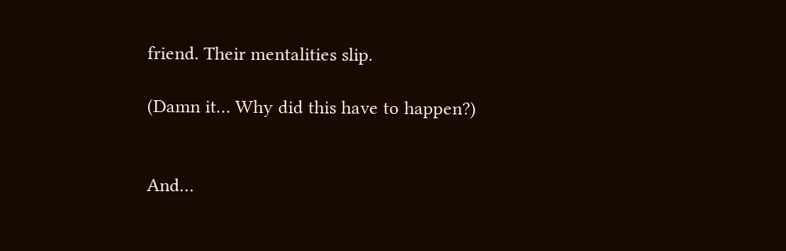friend. Their mentalities slip.

(Damn it… Why did this have to happen?)


And…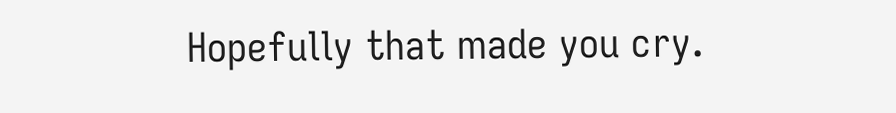Hopefully that made you cry.